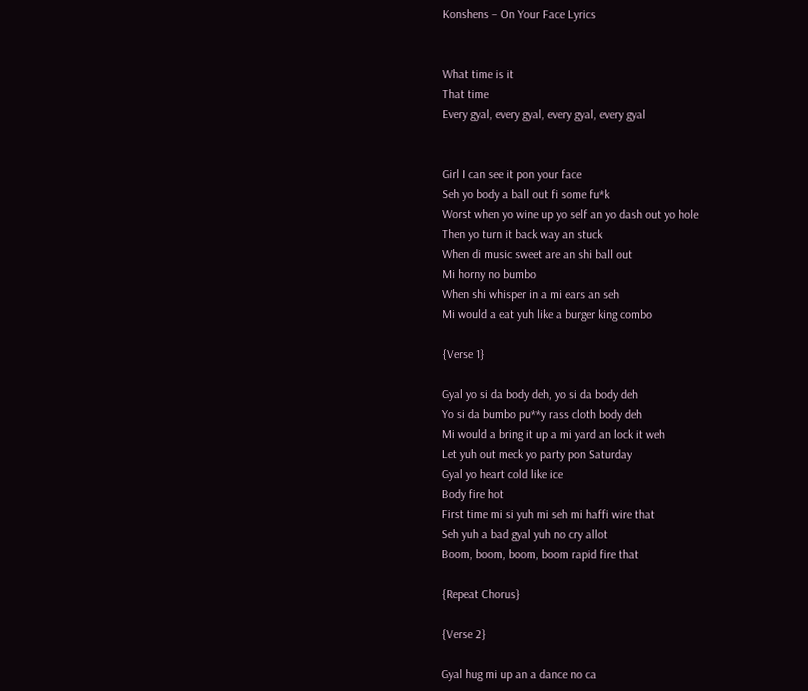Konshens – On Your Face Lyrics


What time is it
That time
Every gyal, every gyal, every gyal, every gyal


Girl I can see it pon your face
Seh yo body a ball out fi some fu*k
Worst when yo wine up yo self an yo dash out yo hole
Then yo turn it back way an stuck
When di music sweet are an shi ball out
Mi horny no bumbo
When shi whisper in a mi ears an seh
Mi would a eat yuh like a burger king combo

{Verse 1}

Gyal yo si da body deh, yo si da body deh
Yo si da bumbo pu**y rass cloth body deh
Mi would a bring it up a mi yard an lock it weh
Let yuh out meck yo party pon Saturday
Gyal yo heart cold like ice
Body fire hot
First time mi si yuh mi seh mi haffi wire that
Seh yuh a bad gyal yuh no cry allot
Boom, boom, boom, boom rapid fire that

{Repeat Chorus}

{Verse 2}

Gyal hug mi up an a dance no ca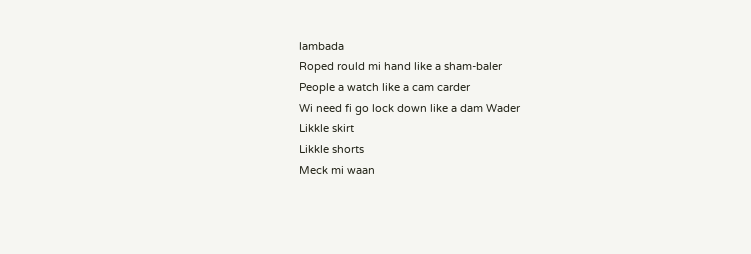lambada
Roped rould mi hand like a sham-baler
People a watch like a cam carder
Wi need fi go lock down like a dam Wader
Likkle skirt
Likkle shorts
Meck mi waan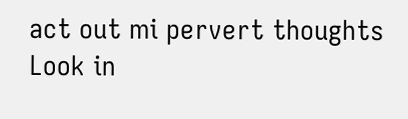act out mi pervert thoughts
Look in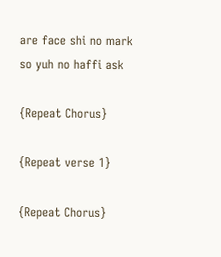are face shi no mark so yuh no haffi ask

{Repeat Chorus}

{Repeat verse 1}

{Repeat Chorus}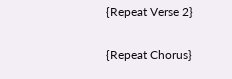{Repeat Verse 2}

{Repeat Chorus}